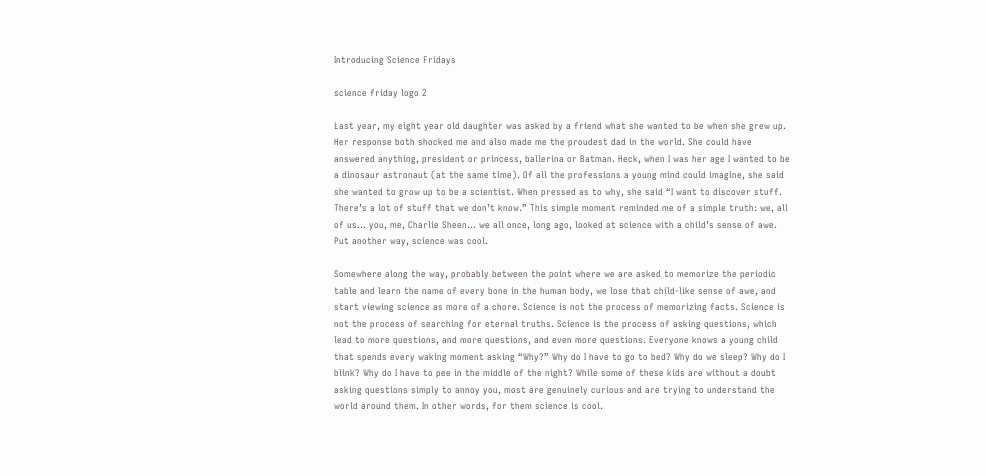Introducing Science Fridays

science friday logo 2

Last year, my eight year old daughter was asked by a friend what she wanted to be when she grew up. Her response both shocked me and also made me the proudest dad in the world. She could have answered anything, president or princess, ballerina or Batman. Heck, when I was her age I wanted to be a dinosaur astronaut (at the same time). Of all the professions a young mind could imagine, she said she wanted to grow up to be a scientist. When pressed as to why, she said “I want to discover stuff. There’s a lot of stuff that we don’t know.” This simple moment reminded me of a simple truth: we, all of us… you, me, Charlie Sheen… we all once, long ago, looked at science with a child’s sense of awe. Put another way, science was cool.

Somewhere along the way, probably between the point where we are asked to memorize the periodic table and learn the name of every bone in the human body, we lose that child-like sense of awe, and start viewing science as more of a chore. Science is not the process of memorizing facts. Science is not the process of searching for eternal truths. Science is the process of asking questions, which lead to more questions, and more questions, and even more questions. Everyone knows a young child that spends every waking moment asking “Why?” Why do I have to go to bed? Why do we sleep? Why do I blink? Why do I have to pee in the middle of the night? While some of these kids are without a doubt asking questions simply to annoy you, most are genuinely curious and are trying to understand the world around them. In other words, for them science is cool.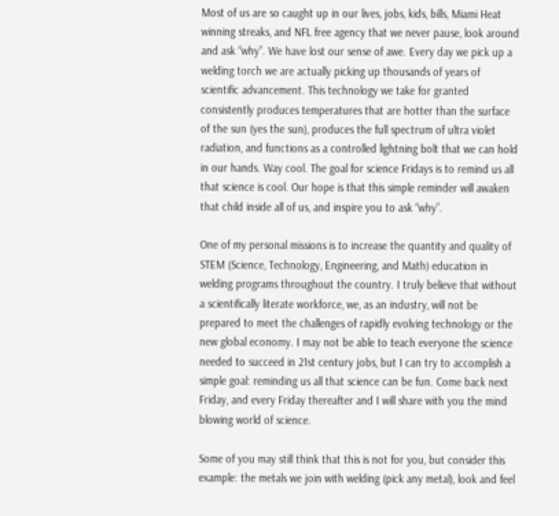Most of us are so caught up in our lives, jobs, kids, bills, Miami Heat winning streaks, and NFL free agency that we never pause, look around and ask “why”. We have lost our sense of awe. Every day we pick up a welding torch we are actually picking up thousands of years of scientific advancement. This technology we take for granted consistently produces temperatures that are hotter than the surface of the sun (yes the sun), produces the full spectrum of ultra violet radiation, and functions as a controlled lightning bolt that we can hold in our hands. Way cool. The goal for science Fridays is to remind us all that science is cool. Our hope is that this simple reminder will awaken that child inside all of us, and inspire you to ask “why”.

One of my personal missions is to increase the quantity and quality of STEM (Science, Technology, Engineering, and Math) education in welding programs throughout the country. I truly believe that without a scientifically literate workforce, we, as an industry, will not be prepared to meet the challenges of rapidly evolving technology or the new global economy. I may not be able to teach everyone the science needed to succeed in 21st century jobs, but I can try to accomplish a simple goal: reminding us all that science can be fun. Come back next Friday, and every Friday thereafter and I will share with you the mind blowing world of science.

Some of you may still think that this is not for you, but consider this example: the metals we join with welding (pick any metal), look and feel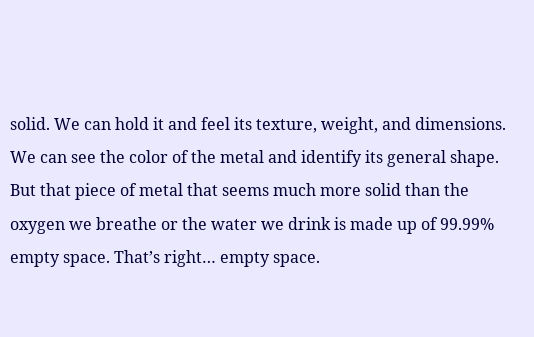solid. We can hold it and feel its texture, weight, and dimensions. We can see the color of the metal and identify its general shape. But that piece of metal that seems much more solid than the oxygen we breathe or the water we drink is made up of 99.99% empty space. That’s right… empty space.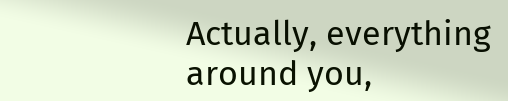Actually, everything around you,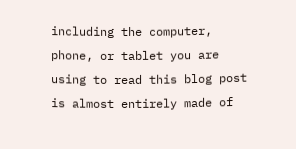including the computer, phone, or tablet you are using to read this blog post is almost entirely made of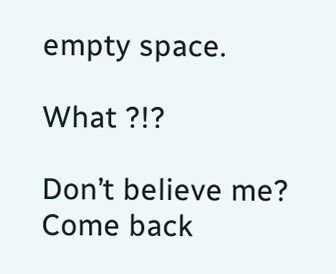empty space.

What ?!?

Don’t believe me? Come back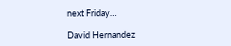next Friday…

David Hernandez